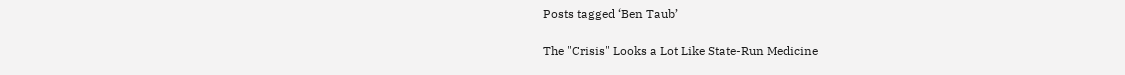Posts tagged ‘Ben Taub’

The "Crisis" Looks a Lot Like State-Run Medicine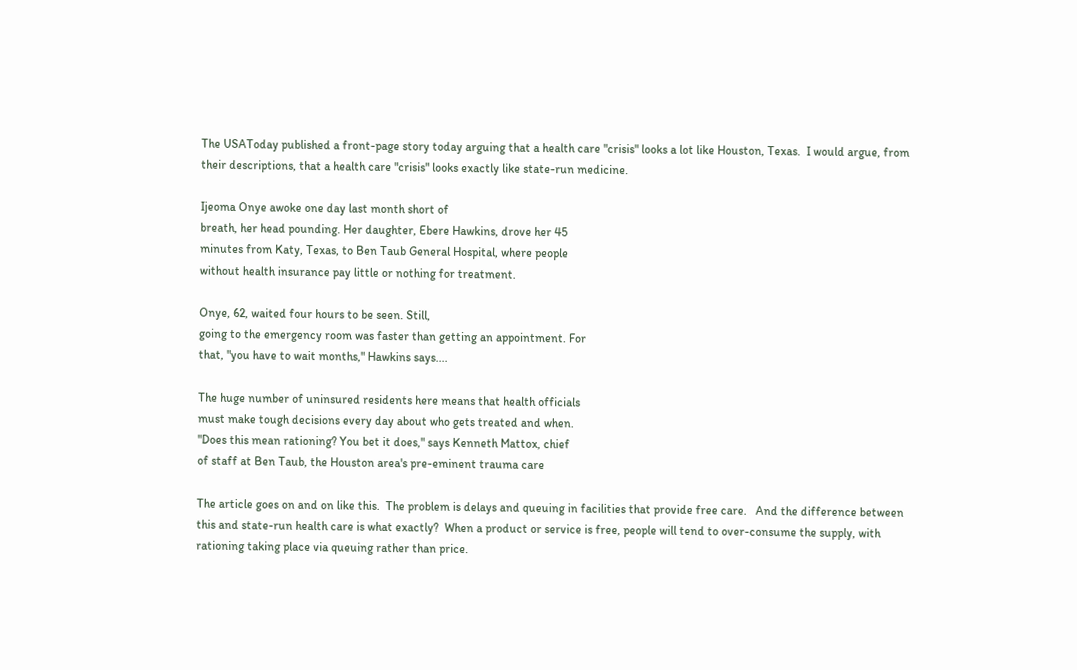The USAToday published a front-page story today arguing that a health care "crisis" looks a lot like Houston, Texas.  I would argue, from their descriptions, that a health care "crisis" looks exactly like state-run medicine.

Ijeoma Onye awoke one day last month short of
breath, her head pounding. Her daughter, Ebere Hawkins, drove her 45
minutes from Katy, Texas, to Ben Taub General Hospital, where people
without health insurance pay little or nothing for treatment.

Onye, 62, waited four hours to be seen. Still,
going to the emergency room was faster than getting an appointment. For
that, "you have to wait months," Hawkins says....

The huge number of uninsured residents here means that health officials
must make tough decisions every day about who gets treated and when.
"Does this mean rationing? You bet it does," says Kenneth Mattox, chief
of staff at Ben Taub, the Houston area's pre-eminent trauma care

The article goes on and on like this.  The problem is delays and queuing in facilities that provide free care.   And the difference between this and state-run health care is what exactly?  When a product or service is free, people will tend to over-consume the supply, with rationing taking place via queuing rather than price.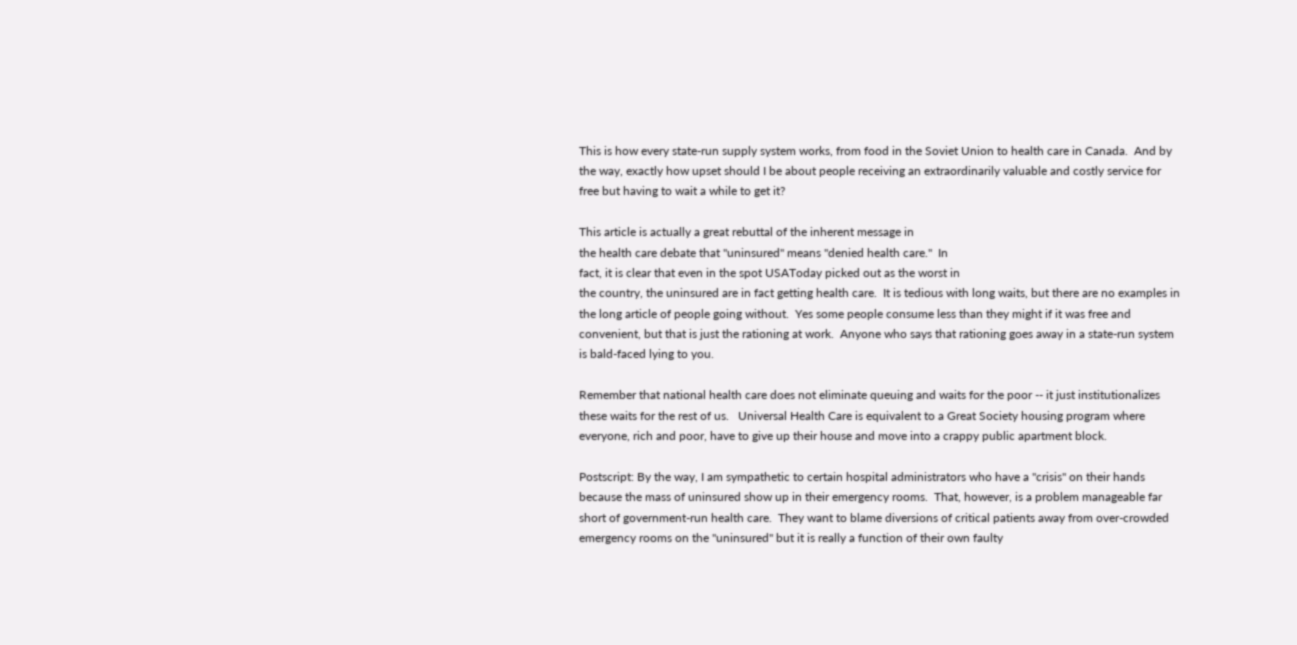This is how every state-run supply system works, from food in the Soviet Union to health care in Canada.  And by the way, exactly how upset should I be about people receiving an extraordinarily valuable and costly service for free but having to wait a while to get it?

This article is actually a great rebuttal of the inherent message in
the health care debate that "uninsured" means "denied health care."  In
fact, it is clear that even in the spot USAToday picked out as the worst in
the country, the uninsured are in fact getting health care.  It is tedious with long waits, but there are no examples in the long article of people going without.  Yes some people consume less than they might if it was free and convenient, but that is just the rationing at work.  Anyone who says that rationing goes away in a state-run system is bald-faced lying to you.

Remember that national health care does not eliminate queuing and waits for the poor -- it just institutionalizes these waits for the rest of us.   Universal Health Care is equivalent to a Great Society housing program where everyone, rich and poor, have to give up their house and move into a crappy public apartment block.

Postscript: By the way, I am sympathetic to certain hospital administrators who have a "crisis" on their hands because the mass of uninsured show up in their emergency rooms.  That, however, is a problem manageable far short of government-run health care.  They want to blame diversions of critical patients away from over-crowded emergency rooms on the "uninsured" but it is really a function of their own faulty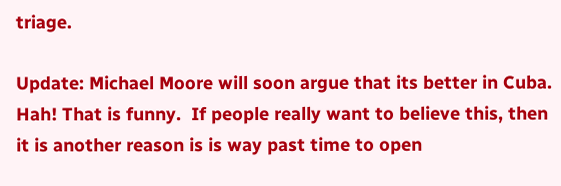triage.

Update: Michael Moore will soon argue that its better in Cuba.  Hah! That is funny.  If people really want to believe this, then it is another reason is is way past time to open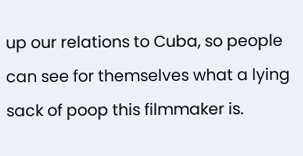up our relations to Cuba, so people can see for themselves what a lying sack of poop this filmmaker is.